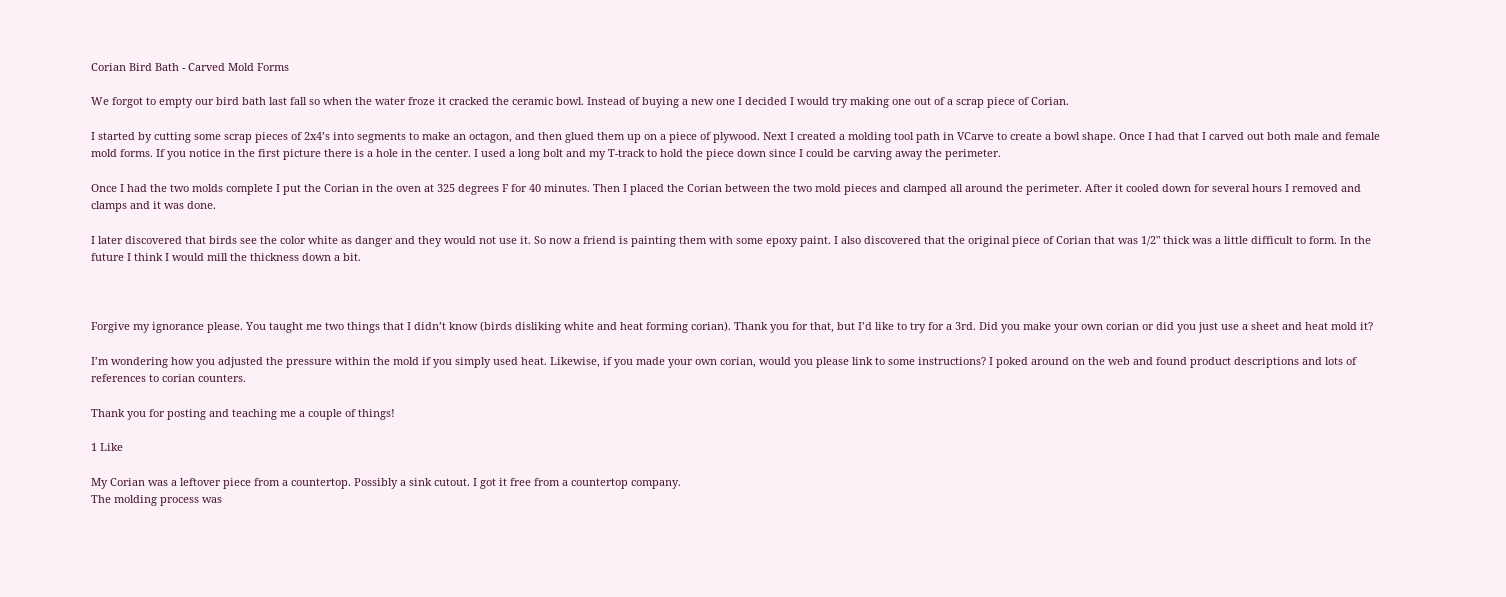Corian Bird Bath - Carved Mold Forms

We forgot to empty our bird bath last fall so when the water froze it cracked the ceramic bowl. Instead of buying a new one I decided I would try making one out of a scrap piece of Corian.

I started by cutting some scrap pieces of 2x4’s into segments to make an octagon, and then glued them up on a piece of plywood. Next I created a molding tool path in VCarve to create a bowl shape. Once I had that I carved out both male and female mold forms. If you notice in the first picture there is a hole in the center. I used a long bolt and my T-track to hold the piece down since I could be carving away the perimeter.

Once I had the two molds complete I put the Corian in the oven at 325 degrees F for 40 minutes. Then I placed the Corian between the two mold pieces and clamped all around the perimeter. After it cooled down for several hours I removed and clamps and it was done.

I later discovered that birds see the color white as danger and they would not use it. So now a friend is painting them with some epoxy paint. I also discovered that the original piece of Corian that was 1/2" thick was a little difficult to form. In the future I think I would mill the thickness down a bit.



Forgive my ignorance please. You taught me two things that I didn’t know (birds disliking white and heat forming corian). Thank you for that, but I’d like to try for a 3rd. Did you make your own corian or did you just use a sheet and heat mold it?

I’m wondering how you adjusted the pressure within the mold if you simply used heat. Likewise, if you made your own corian, would you please link to some instructions? I poked around on the web and found product descriptions and lots of references to corian counters.

Thank you for posting and teaching me a couple of things!

1 Like

My Corian was a leftover piece from a countertop. Possibly a sink cutout. I got it free from a countertop company.
The molding process was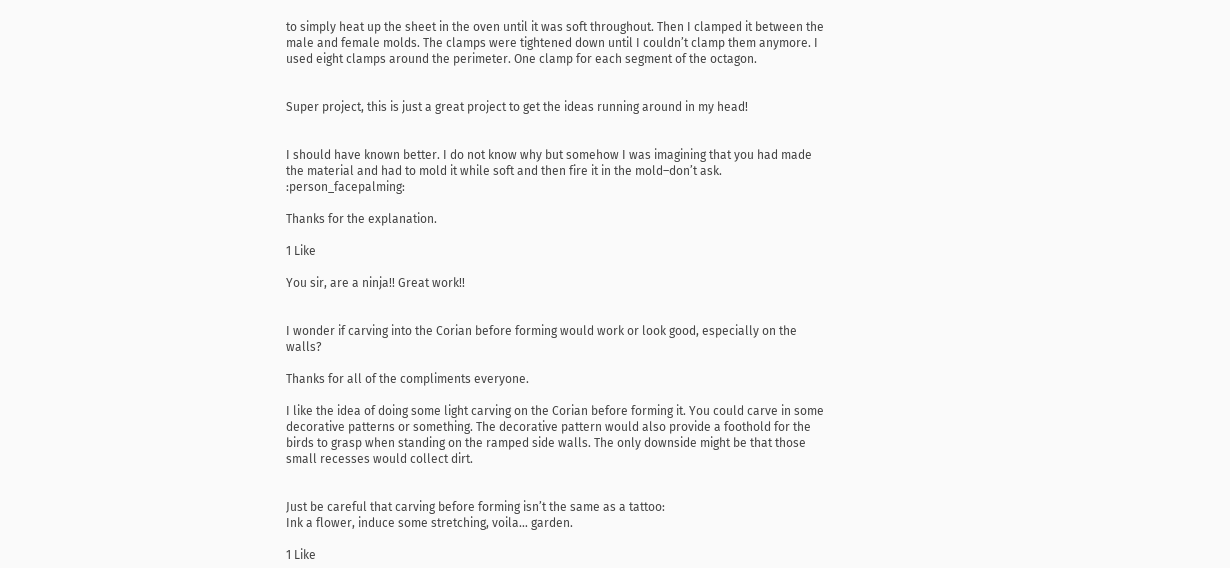to simply heat up the sheet in the oven until it was soft throughout. Then I clamped it between the male and female molds. The clamps were tightened down until I couldn’t clamp them anymore. I used eight clamps around the perimeter. One clamp for each segment of the octagon.


Super project, this is just a great project to get the ideas running around in my head!


I should have known better. I do not know why but somehow I was imagining that you had made the material and had to mold it while soft and then fire it in the mold–don’t ask. :person_facepalming:

Thanks for the explanation.

1 Like

You sir, are a ninja!! Great work!!


I wonder if carving into the Corian before forming would work or look good, especially on the walls?

Thanks for all of the compliments everyone.

I like the idea of doing some light carving on the Corian before forming it. You could carve in some decorative patterns or something. The decorative pattern would also provide a foothold for the birds to grasp when standing on the ramped side walls. The only downside might be that those small recesses would collect dirt.


Just be careful that carving before forming isn’t the same as a tattoo:
Ink a flower, induce some stretching, voila… garden.

1 Like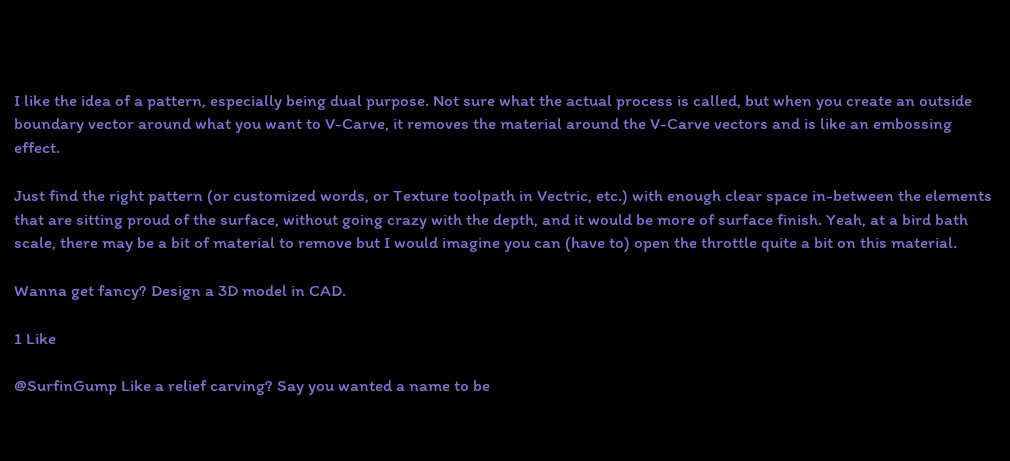I like the idea of a pattern, especially being dual purpose. Not sure what the actual process is called, but when you create an outside boundary vector around what you want to V-Carve, it removes the material around the V-Carve vectors and is like an embossing effect.

Just find the right pattern (or customized words, or Texture toolpath in Vectric, etc.) with enough clear space in-between the elements that are sitting proud of the surface, without going crazy with the depth, and it would be more of surface finish. Yeah, at a bird bath scale, there may be a bit of material to remove but I would imagine you can (have to) open the throttle quite a bit on this material.

Wanna get fancy? Design a 3D model in CAD.

1 Like

@SurfinGump Like a relief carving? Say you wanted a name to be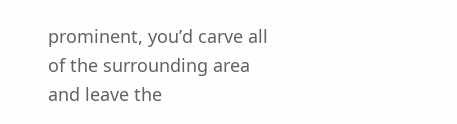prominent, you’d carve all of the surrounding area and leave the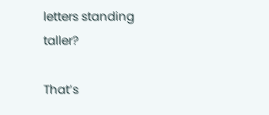letters standing taller?

That’s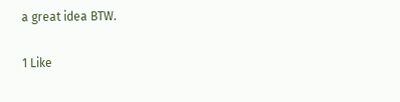a great idea BTW.

1 Like